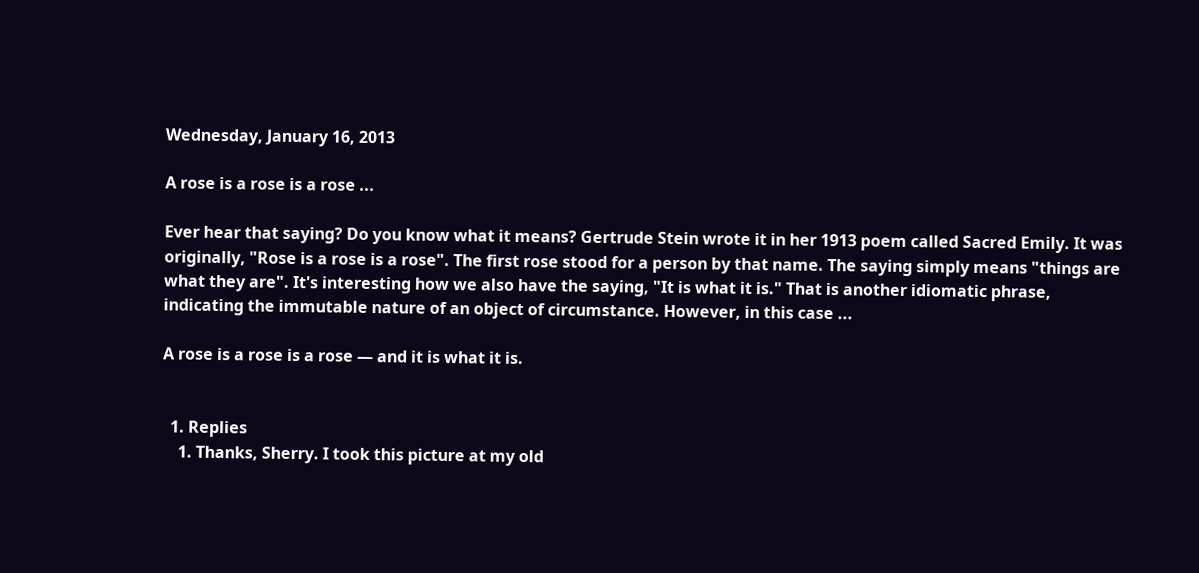Wednesday, January 16, 2013

A rose is a rose is a rose ...

Ever hear that saying? Do you know what it means? Gertrude Stein wrote it in her 1913 poem called Sacred Emily. It was originally, "Rose is a rose is a rose". The first rose stood for a person by that name. The saying simply means "things are what they are". It's interesting how we also have the saying, "It is what it is." That is another idiomatic phrase, indicating the immutable nature of an object of circumstance. However, in this case ...

A rose is a rose is a rose — and it is what it is.


  1. Replies
    1. Thanks, Sherry. I took this picture at my old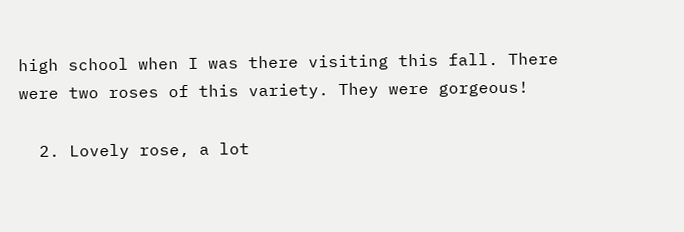high school when I was there visiting this fall. There were two roses of this variety. They were gorgeous!

  2. Lovely rose, a lot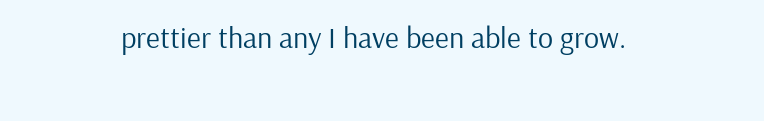prettier than any I have been able to grow.